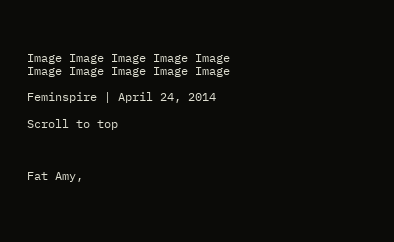Image Image Image Image Image Image Image Image Image Image

Feminspire | April 24, 2014

Scroll to top



Fat Amy,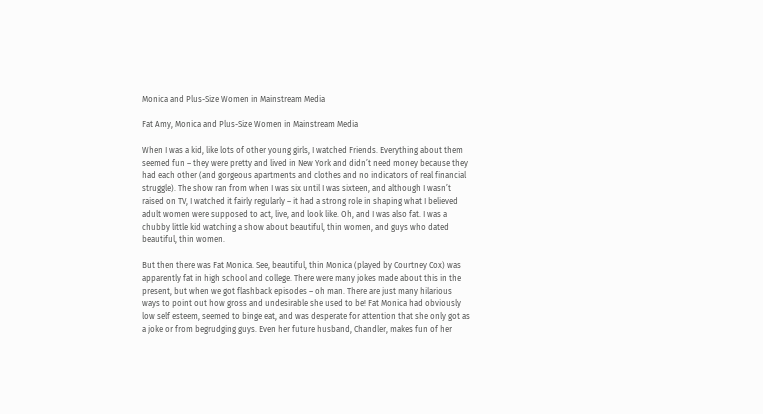Monica and Plus-Size Women in Mainstream Media

Fat Amy, Monica and Plus-Size Women in Mainstream Media

When I was a kid, like lots of other young girls, I watched Friends. Everything about them seemed fun – they were pretty and lived in New York and didn’t need money because they had each other (and gorgeous apartments and clothes and no indicators of real financial struggle). The show ran from when I was six until I was sixteen, and although I wasn’t raised on TV, I watched it fairly regularly – it had a strong role in shaping what I believed adult women were supposed to act, live, and look like. Oh, and I was also fat. I was a chubby little kid watching a show about beautiful, thin women, and guys who dated beautiful, thin women.

But then there was Fat Monica. See, beautiful, thin Monica (played by Courtney Cox) was apparently fat in high school and college. There were many jokes made about this in the present, but when we got flashback episodes – oh man. There are just many hilarious ways to point out how gross and undesirable she used to be! Fat Monica had obviously low self esteem, seemed to binge eat, and was desperate for attention that she only got as a joke or from begrudging guys. Even her future husband, Chandler, makes fun of her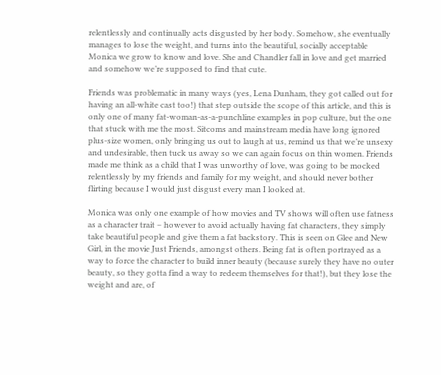relentlessly and continually acts disgusted by her body. Somehow, she eventually manages to lose the weight, and turns into the beautiful, socially acceptable Monica we grow to know and love. She and Chandler fall in love and get married and somehow we’re supposed to find that cute.

Friends was problematic in many ways (yes, Lena Dunham, they got called out for having an all-white cast too!) that step outside the scope of this article, and this is only one of many fat-woman-as-a-punchline examples in pop culture, but the one that stuck with me the most. Sitcoms and mainstream media have long ignored plus-size women, only bringing us out to laugh at us, remind us that we’re unsexy and undesirable, then tuck us away so we can again focus on thin women. Friends made me think as a child that I was unworthy of love, was going to be mocked relentlessly by my friends and family for my weight, and should never bother flirting because I would just disgust every man I looked at.

Monica was only one example of how movies and TV shows will often use fatness as a character trait – however to avoid actually having fat characters, they simply take beautiful people and give them a fat backstory. This is seen on Glee and New Girl, in the movie Just Friends, amongst others. Being fat is often portrayed as a way to force the character to build inner beauty (because surely they have no outer beauty, so they gotta find a way to redeem themselves for that!), but they lose the weight and are, of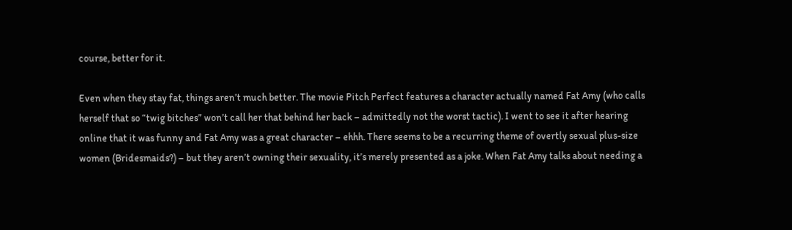course, better for it.

Even when they stay fat, things aren’t much better. The movie Pitch Perfect features a character actually named Fat Amy (who calls herself that so “twig bitches” won’t call her that behind her back – admittedly not the worst tactic). I went to see it after hearing online that it was funny and Fat Amy was a great character – ehhh. There seems to be a recurring theme of overtly sexual plus-size women (Bridesmaids?) – but they aren’t owning their sexuality, it’s merely presented as a joke. When Fat Amy talks about needing a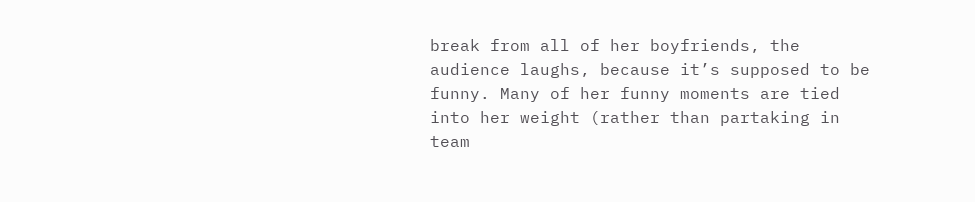break from all of her boyfriends, the audience laughs, because it’s supposed to be funny. Many of her funny moments are tied into her weight (rather than partaking in team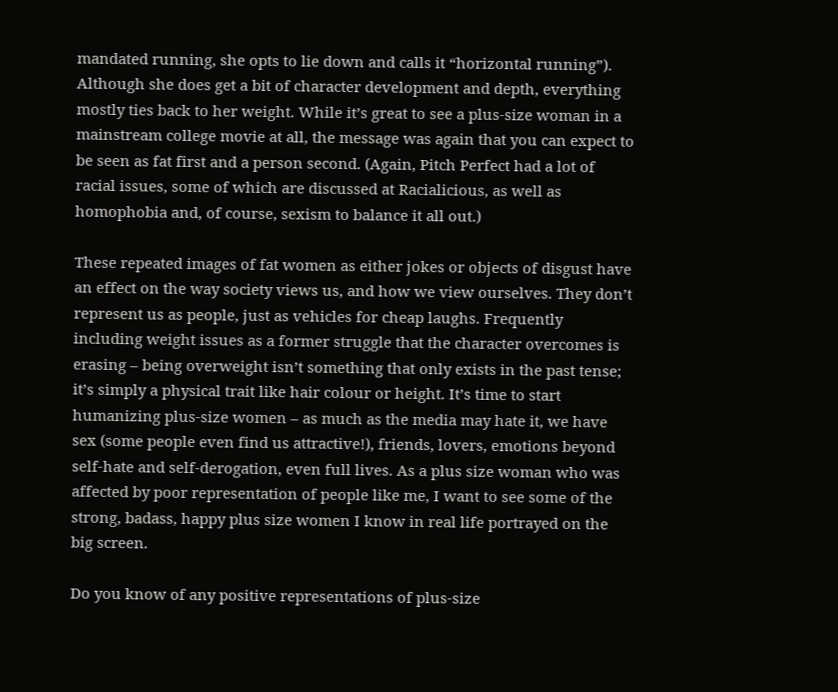mandated running, she opts to lie down and calls it “horizontal running”). Although she does get a bit of character development and depth, everything mostly ties back to her weight. While it’s great to see a plus-size woman in a mainstream college movie at all, the message was again that you can expect to be seen as fat first and a person second. (Again, Pitch Perfect had a lot of racial issues, some of which are discussed at Racialicious, as well as homophobia and, of course, sexism to balance it all out.)

These repeated images of fat women as either jokes or objects of disgust have an effect on the way society views us, and how we view ourselves. They don’t represent us as people, just as vehicles for cheap laughs. Frequently including weight issues as a former struggle that the character overcomes is erasing – being overweight isn’t something that only exists in the past tense; it’s simply a physical trait like hair colour or height. It’s time to start humanizing plus-size women – as much as the media may hate it, we have sex (some people even find us attractive!), friends, lovers, emotions beyond self-hate and self-derogation, even full lives. As a plus size woman who was affected by poor representation of people like me, I want to see some of the strong, badass, happy plus size women I know in real life portrayed on the big screen.

Do you know of any positive representations of plus-size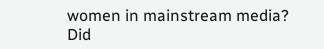women in mainstream media? Did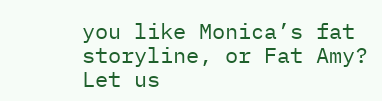you like Monica’s fat storyline, or Fat Amy? Let us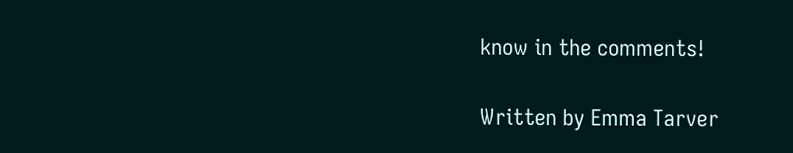know in the comments!

Written by Emma Tarver